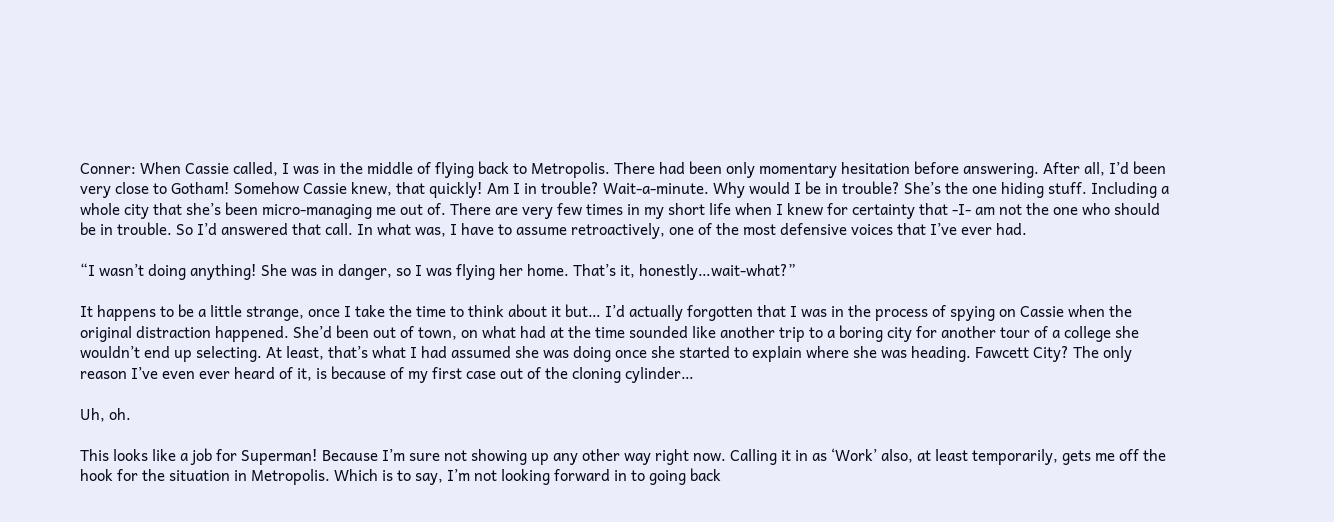Conner: When Cassie called, I was in the middle of flying back to Metropolis. There had been only momentary hesitation before answering. After all, I’d been very close to Gotham! Somehow Cassie knew, that quickly! Am I in trouble? Wait-a-minute. Why would I be in trouble? She’s the one hiding stuff. Including a whole city that she’s been micro-managing me out of. There are very few times in my short life when I knew for certainty that -I- am not the one who should be in trouble. So I’d answered that call. In what was, I have to assume retroactively, one of the most defensive voices that I’ve ever had.

“I wasn’t doing anything! She was in danger, so I was flying her home. That’s it, honestly…wait-what?”

It happens to be a little strange, once I take the time to think about it but… I’d actually forgotten that I was in the process of spying on Cassie when the original distraction happened. She’d been out of town, on what had at the time sounded like another trip to a boring city for another tour of a college she wouldn’t end up selecting. At least, that’s what I had assumed she was doing once she started to explain where she was heading. Fawcett City? The only reason I’ve even ever heard of it, is because of my first case out of the cloning cylinder…

Uh, oh.

This looks like a job for Superman! Because I’m sure not showing up any other way right now. Calling it in as ‘Work’ also, at least temporarily, gets me off the hook for the situation in Metropolis. Which is to say, I’m not looking forward in to going back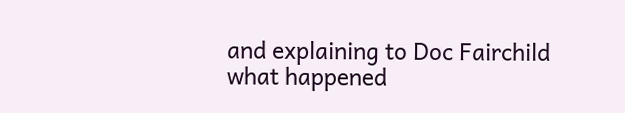and explaining to Doc Fairchild what happened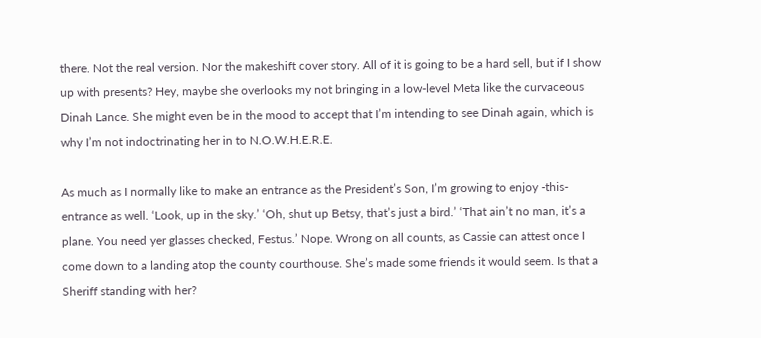there. Not the real version. Nor the makeshift cover story. All of it is going to be a hard sell, but if I show up with presents? Hey, maybe she overlooks my not bringing in a low-level Meta like the curvaceous Dinah Lance. She might even be in the mood to accept that I’m intending to see Dinah again, which is why I’m not indoctrinating her in to N.O.W.H.E.R.E.

As much as I normally like to make an entrance as the President’s Son, I’m growing to enjoy -this- entrance as well. ‘Look, up in the sky.’ ‘Oh, shut up Betsy, that’s just a bird.’ ‘That ain’t no man, it’s a plane. You need yer glasses checked, Festus.’ Nope. Wrong on all counts, as Cassie can attest once I come down to a landing atop the county courthouse. She’s made some friends it would seem. Is that a Sheriff standing with her?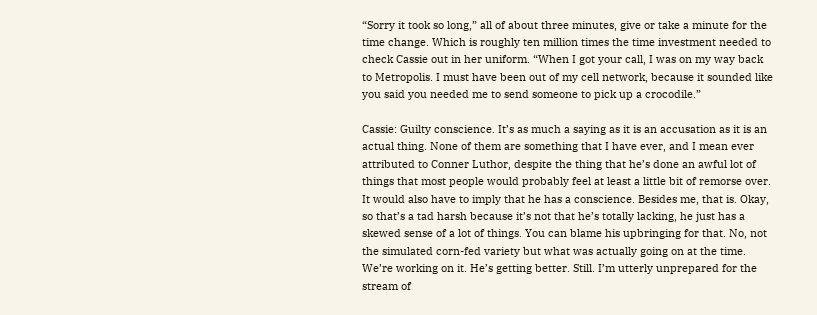“Sorry it took so long,” all of about three minutes, give or take a minute for the time change. Which is roughly ten million times the time investment needed to check Cassie out in her uniform. “When I got your call, I was on my way back to Metropolis. I must have been out of my cell network, because it sounded like you said you needed me to send someone to pick up a crocodile.”

Cassie: Guilty conscience. It’s as much a saying as it is an accusation as it is an actual thing. None of them are something that I have ever, and I mean ever attributed to Conner Luthor, despite the thing that he’s done an awful lot of things that most people would probably feel at least a little bit of remorse over. It would also have to imply that he has a conscience. Besides me, that is. Okay, so that’s a tad harsh because it’s not that he’s totally lacking, he just has a skewed sense of a lot of things. You can blame his upbringing for that. No, not the simulated corn-fed variety but what was actually going on at the time. We’re working on it. He’s getting better. Still. I’m utterly unprepared for the stream of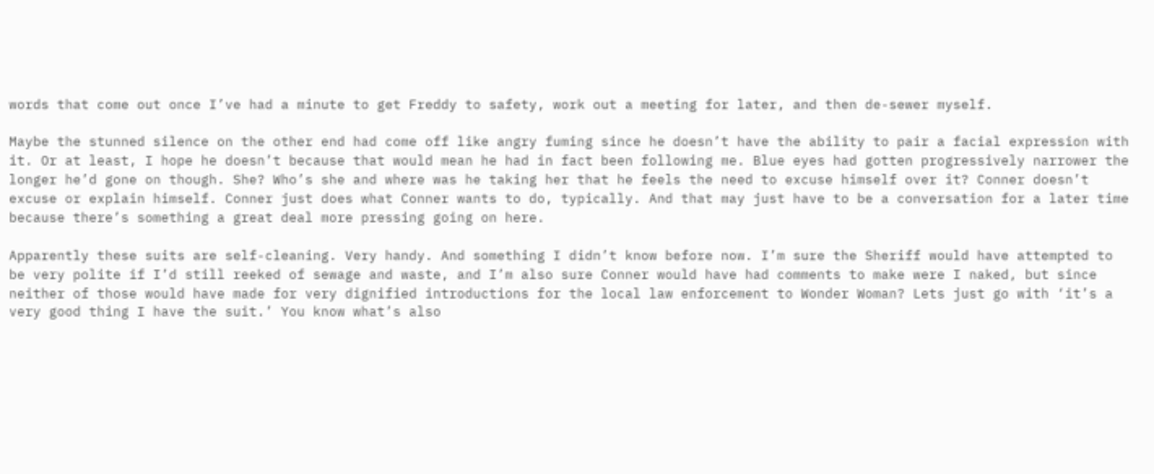words that come out once I’ve had a minute to get Freddy to safety, work out a meeting for later, and then de-sewer myself.

Maybe the stunned silence on the other end had come off like angry fuming since he doesn’t have the ability to pair a facial expression with it. Or at least, I hope he doesn’t because that would mean he had in fact been following me. Blue eyes had gotten progressively narrower the longer he’d gone on though. She? Who’s she and where was he taking her that he feels the need to excuse himself over it? Conner doesn’t excuse or explain himself. Conner just does what Conner wants to do, typically. And that may just have to be a conversation for a later time because there’s something a great deal more pressing going on here.

Apparently these suits are self-cleaning. Very handy. And something I didn’t know before now. I’m sure the Sheriff would have attempted to be very polite if I’d still reeked of sewage and waste, and I’m also sure Conner would have had comments to make were I naked, but since neither of those would have made for very dignified introductions for the local law enforcement to Wonder Woman? Lets just go with ‘it’s a very good thing I have the suit.’ You know what’s also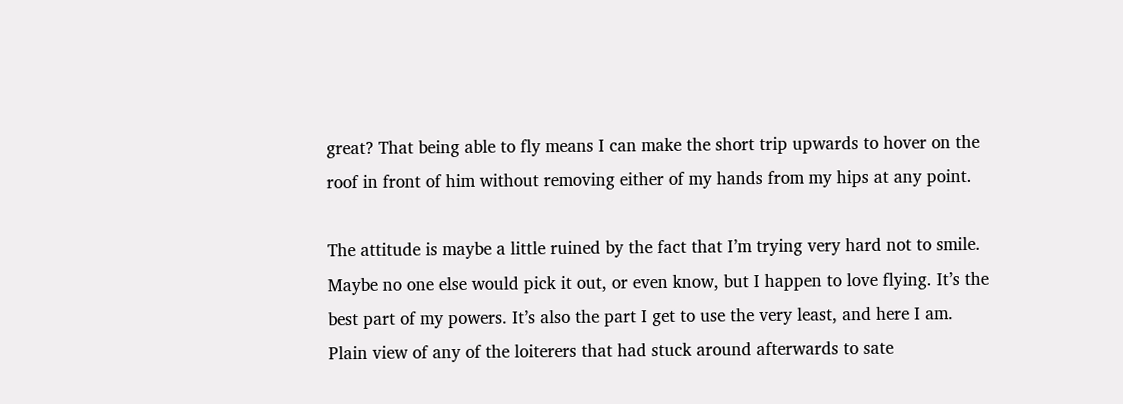great? That being able to fly means I can make the short trip upwards to hover on the roof in front of him without removing either of my hands from my hips at any point.

The attitude is maybe a little ruined by the fact that I’m trying very hard not to smile. Maybe no one else would pick it out, or even know, but I happen to love flying. It’s the best part of my powers. It’s also the part I get to use the very least, and here I am. Plain view of any of the loiterers that had stuck around afterwards to sate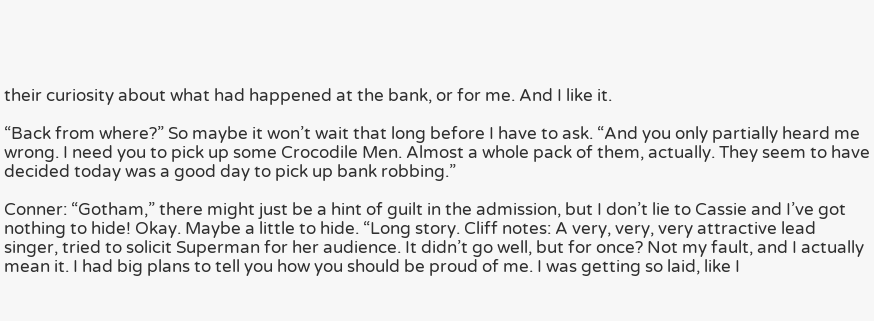their curiosity about what had happened at the bank, or for me. And I like it.

“Back from where?” So maybe it won’t wait that long before I have to ask. “And you only partially heard me wrong. I need you to pick up some Crocodile Men. Almost a whole pack of them, actually. They seem to have decided today was a good day to pick up bank robbing.”

Conner: “Gotham,” there might just be a hint of guilt in the admission, but I don’t lie to Cassie and I’ve got nothing to hide! Okay. Maybe a little to hide. “Long story. Cliff notes: A very, very, very attractive lead singer, tried to solicit Superman for her audience. It didn’t go well, but for once? Not my fault, and I actually mean it. I had big plans to tell you how you should be proud of me. I was getting so laid, like I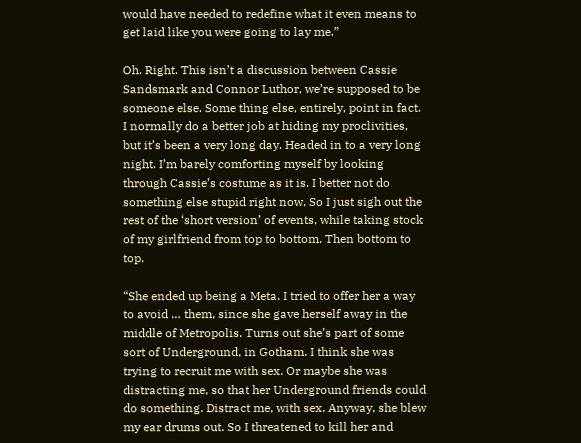would have needed to redefine what it even means to get laid like you were going to lay me.”

Oh. Right. This isn’t a discussion between Cassie Sandsmark and Connor Luthor, we’re supposed to be someone else. Some thing else, entirely, point in fact. I normally do a better job at hiding my proclivities, but it’s been a very long day. Headed in to a very long night. I’m barely comforting myself by looking through Cassie’s costume as it is. I better not do something else stupid right now. So I just sigh out the rest of the ‘short version’ of events, while taking stock of my girlfriend from top to bottom. Then bottom to top.

“She ended up being a Meta. I tried to offer her a way to avoid … them, since she gave herself away in the middle of Metropolis. Turns out she’s part of some sort of Underground, in Gotham. I think she was trying to recruit me with sex. Or maybe she was distracting me, so that her Underground friends could do something. Distract me, with sex. Anyway, she blew my ear drums out. So I threatened to kill her and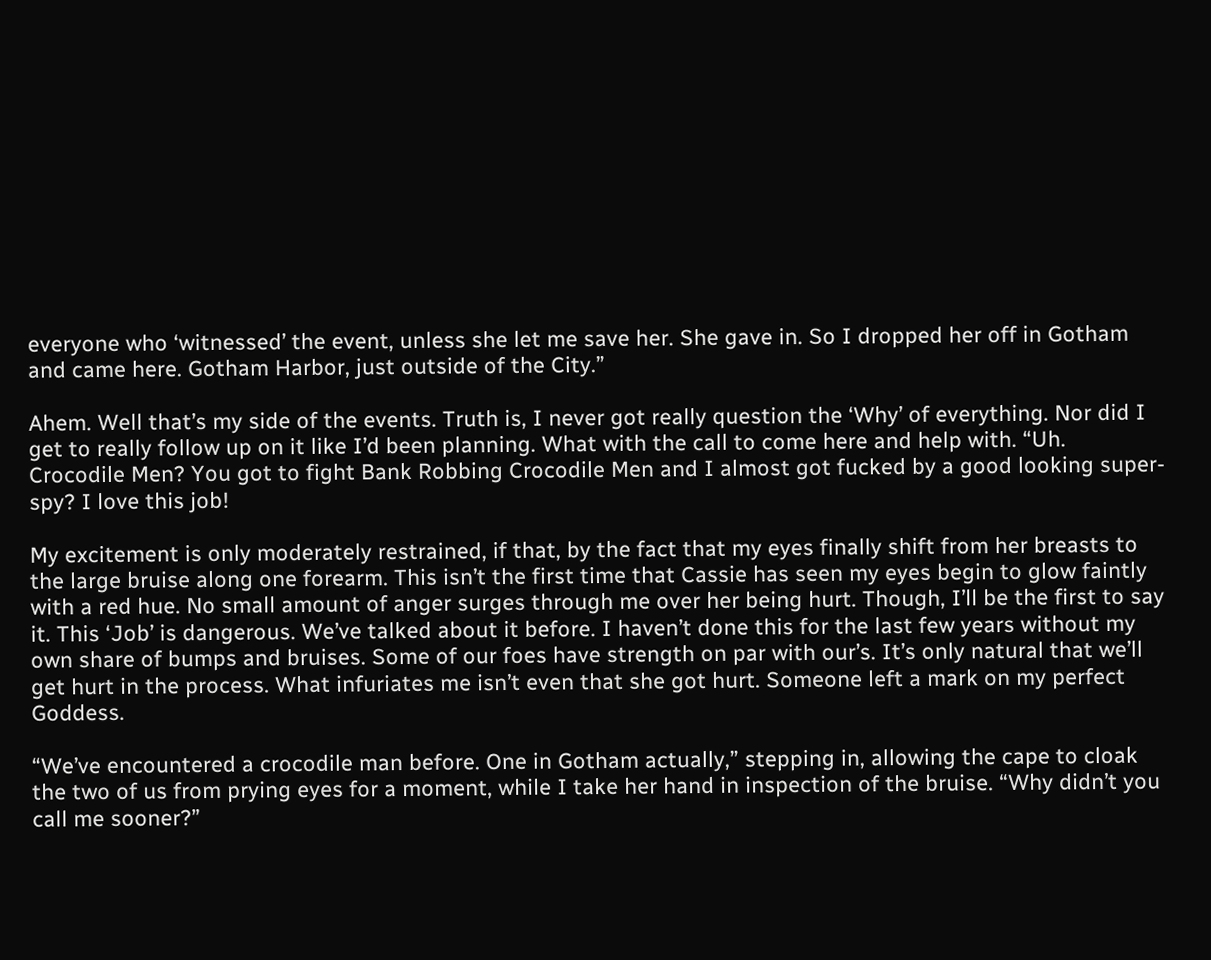everyone who ‘witnessed’ the event, unless she let me save her. She gave in. So I dropped her off in Gotham and came here. Gotham Harbor, just outside of the City.”

Ahem. Well that’s my side of the events. Truth is, I never got really question the ‘Why’ of everything. Nor did I get to really follow up on it like I’d been planning. What with the call to come here and help with. “Uh. Crocodile Men? You got to fight Bank Robbing Crocodile Men and I almost got fucked by a good looking super-spy? I love this job!

My excitement is only moderately restrained, if that, by the fact that my eyes finally shift from her breasts to the large bruise along one forearm. This isn’t the first time that Cassie has seen my eyes begin to glow faintly with a red hue. No small amount of anger surges through me over her being hurt. Though, I’ll be the first to say it. This ‘Job’ is dangerous. We’ve talked about it before. I haven’t done this for the last few years without my own share of bumps and bruises. Some of our foes have strength on par with our’s. It’s only natural that we’ll get hurt in the process. What infuriates me isn’t even that she got hurt. Someone left a mark on my perfect Goddess.

“We’ve encountered a crocodile man before. One in Gotham actually,” stepping in, allowing the cape to cloak the two of us from prying eyes for a moment, while I take her hand in inspection of the bruise. “Why didn’t you call me sooner?”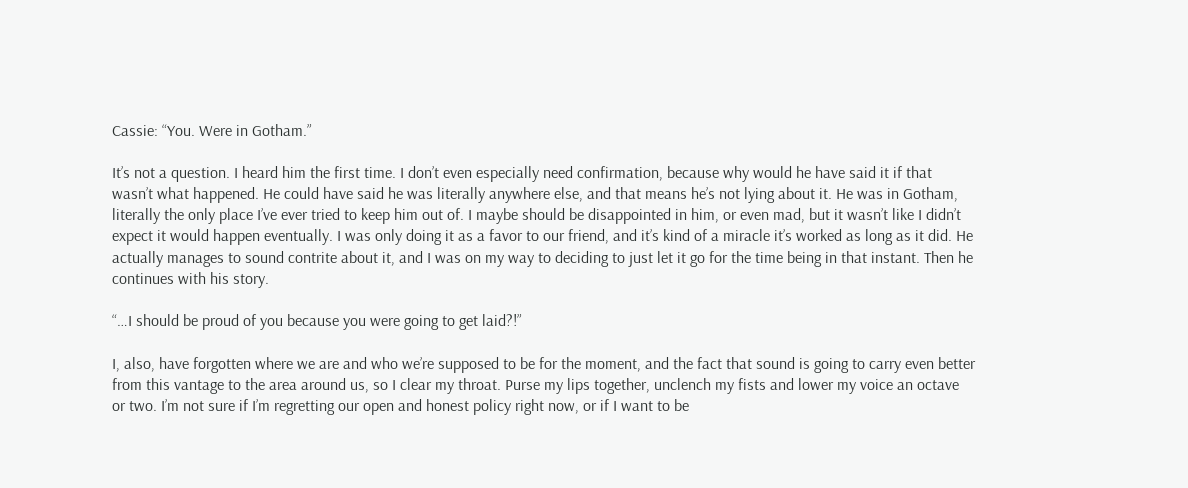Cassie: “You. Were in Gotham.”

It’s not a question. I heard him the first time. I don’t even especially need confirmation, because why would he have said it if that wasn’t what happened. He could have said he was literally anywhere else, and that means he’s not lying about it. He was in Gotham, literally the only place I’ve ever tried to keep him out of. I maybe should be disappointed in him, or even mad, but it wasn’t like I didn’t expect it would happen eventually. I was only doing it as a favor to our friend, and it’s kind of a miracle it’s worked as long as it did. He actually manages to sound contrite about it, and I was on my way to deciding to just let it go for the time being in that instant. Then he continues with his story.

“…I should be proud of you because you were going to get laid?!”

I, also, have forgotten where we are and who we’re supposed to be for the moment, and the fact that sound is going to carry even better from this vantage to the area around us, so I clear my throat. Purse my lips together, unclench my fists and lower my voice an octave or two. I’m not sure if I’m regretting our open and honest policy right now, or if I want to be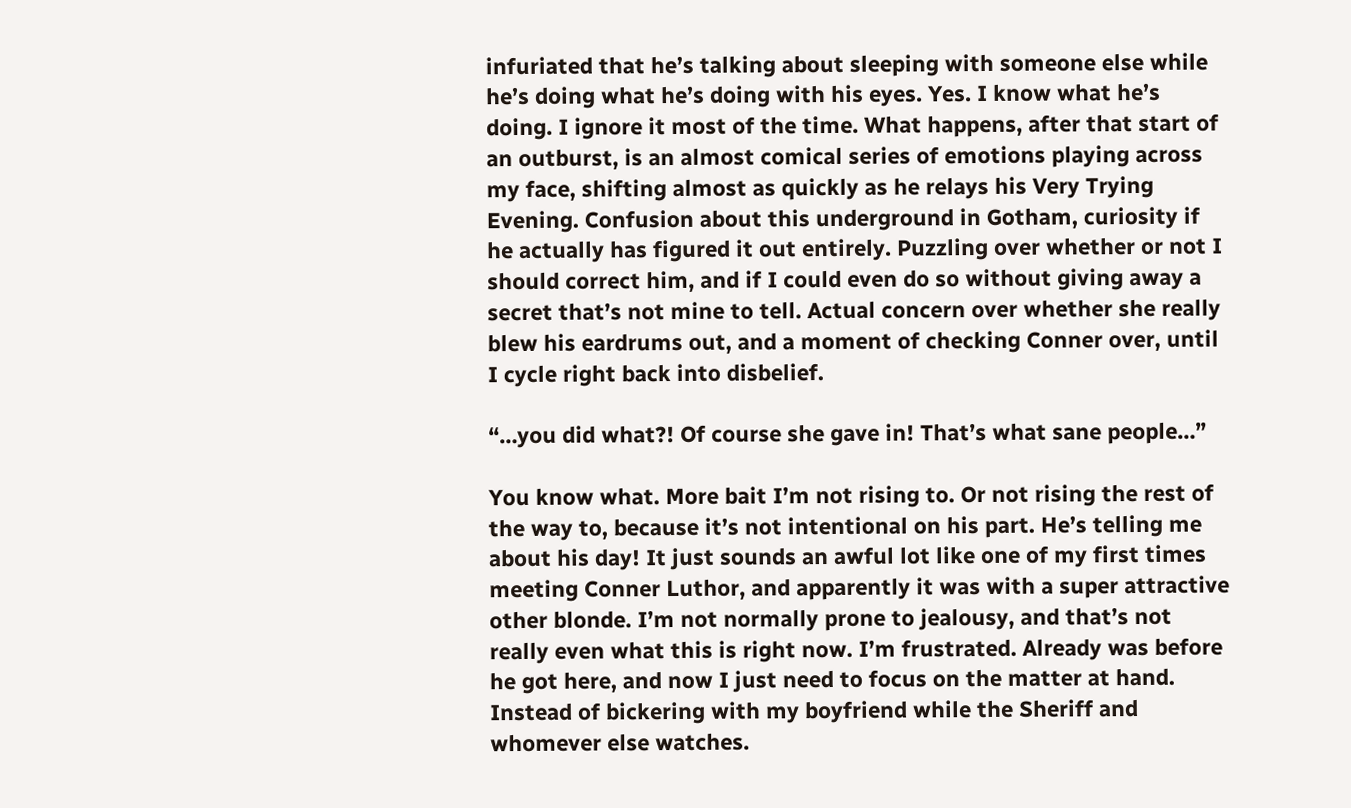infuriated that he’s talking about sleeping with someone else while he’s doing what he’s doing with his eyes. Yes. I know what he’s doing. I ignore it most of the time. What happens, after that start of an outburst, is an almost comical series of emotions playing across my face, shifting almost as quickly as he relays his Very Trying Evening. Confusion about this underground in Gotham, curiosity if he actually has figured it out entirely. Puzzling over whether or not I should correct him, and if I could even do so without giving away a secret that’s not mine to tell. Actual concern over whether she really blew his eardrums out, and a moment of checking Conner over, until I cycle right back into disbelief.

“…you did what?! Of course she gave in! That’s what sane people…”

You know what. More bait I’m not rising to. Or not rising the rest of the way to, because it’s not intentional on his part. He’s telling me about his day! It just sounds an awful lot like one of my first times meeting Conner Luthor, and apparently it was with a super attractive other blonde. I’m not normally prone to jealousy, and that’s not really even what this is right now. I’m frustrated. Already was before he got here, and now I just need to focus on the matter at hand. Instead of bickering with my boyfriend while the Sheriff and whomever else watches.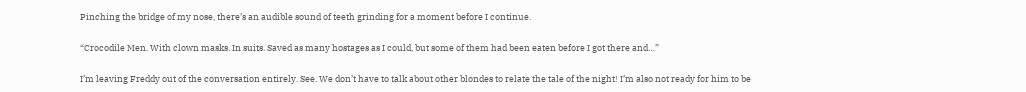Pinching the bridge of my nose, there’s an audible sound of teeth grinding for a moment before I continue.

“Crocodile Men. With clown masks. In suits. Saved as many hostages as I could, but some of them had been eaten before I got there and…”

I’m leaving Freddy out of the conversation entirely. See. We don’t have to talk about other blondes to relate the tale of the night! I’m also not ready for him to be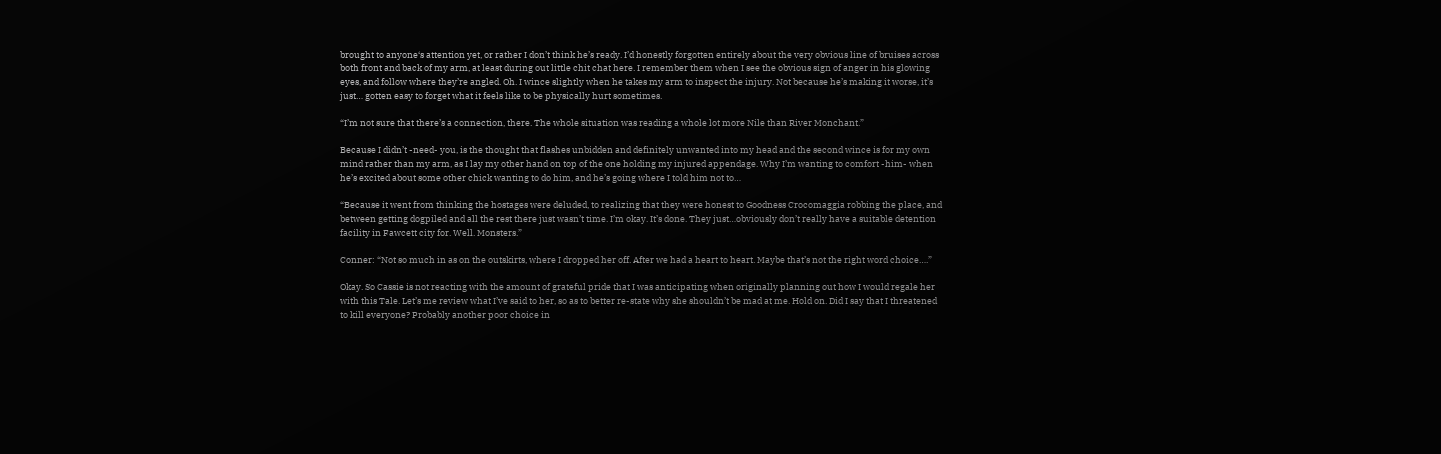brought to anyone‘s attention yet, or rather I don’t think he’s ready. I’d honestly forgotten entirely about the very obvious line of bruises across both front and back of my arm, at least during out little chit chat here. I remember them when I see the obvious sign of anger in his glowing eyes, and follow where they’re angled. Oh. I wince slightly when he takes my arm to inspect the injury. Not because he’s making it worse, it’s just… gotten easy to forget what it feels like to be physically hurt sometimes.

“I’m not sure that there’s a connection, there. The whole situation was reading a whole lot more Nile than River Monchant.”

Because I didn’t -need- you, is the thought that flashes unbidden and definitely unwanted into my head and the second wince is for my own mind rather than my arm, as I lay my other hand on top of the one holding my injured appendage. Why I’m wanting to comfort -him- when he’s excited about some other chick wanting to do him, and he’s going where I told him not to…

“Because it went from thinking the hostages were deluded, to realizing that they were honest to Goodness Crocomaggia robbing the place, and between getting dogpiled and all the rest there just wasn’t time. I’m okay. It’s done. They just…obviously don’t really have a suitable detention facility in Fawcett city for. Well. Monsters.”

Conner: “Not so much in as on the outskirts, where I dropped her off. After we had a heart to heart. Maybe that’s not the right word choice….”

Okay. So Cassie is not reacting with the amount of grateful pride that I was anticipating when originally planning out how I would regale her with this Tale. Let’s me review what I’ve said to her, so as to better re-state why she shouldn’t be mad at me. Hold on. Did I say that I threatened to kill everyone? Probably another poor choice in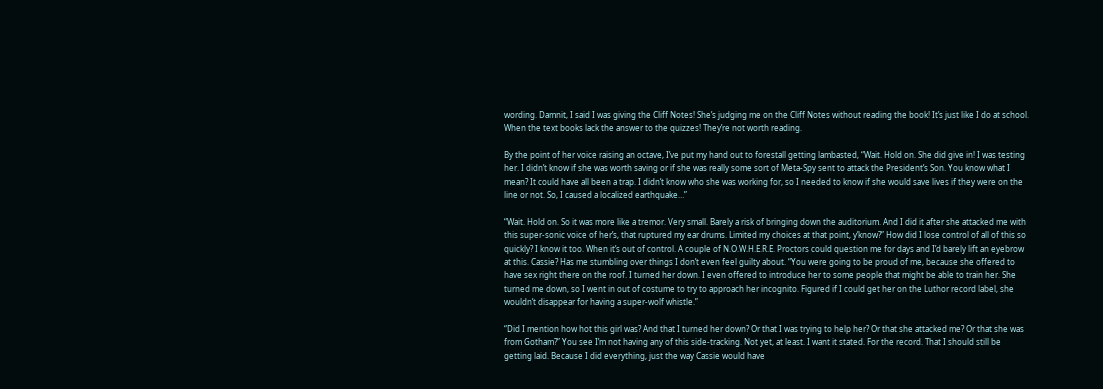wording. Damnit, I said I was giving the Cliff Notes! She’s judging me on the Cliff Notes without reading the book! It’s just like I do at school. When the text books lack the answer to the quizzes! They’re not worth reading.

By the point of her voice raising an octave, I’ve put my hand out to forestall getting lambasted, “Wait. Hold on. She did give in! I was testing her. I didn’t know if she was worth saving or if she was really some sort of Meta-Spy sent to attack the President’s Son. You know what I mean? It could have all been a trap. I didn’t know who she was working for, so I needed to know if she would save lives if they were on the line or not. So, I caused a localized earthquake…”

“Wait. Hold on. So it was more like a tremor. Very small. Barely a risk of bringing down the auditorium. And I did it after she attacked me with this super-sonic voice of her’s, that ruptured my ear drums. Limited my choices at that point, y’know?” How did I lose control of all of this so quickly? I know it too. When it’s out of control. A couple of N.O.W.H.E.R.E. Proctors could question me for days and I’d barely lift an eyebrow at this. Cassie? Has me stumbling over things I don’t even feel guilty about. “You were going to be proud of me, because she offered to have sex right there on the roof. I turned her down. I even offered to introduce her to some people that might be able to train her. She turned me down, so I went in out of costume to try to approach her incognito. Figured if I could get her on the Luthor record label, she wouldn’t disappear for having a super-wolf whistle.”

“Did I mention how hot this girl was? And that I turned her down? Or that I was trying to help her? Or that she attacked me? Or that she was from Gotham?” You see I’m not having any of this side-tracking. Not yet, at least. I want it stated. For the record. That I should still be getting laid. Because I did everything, just the way Cassie would have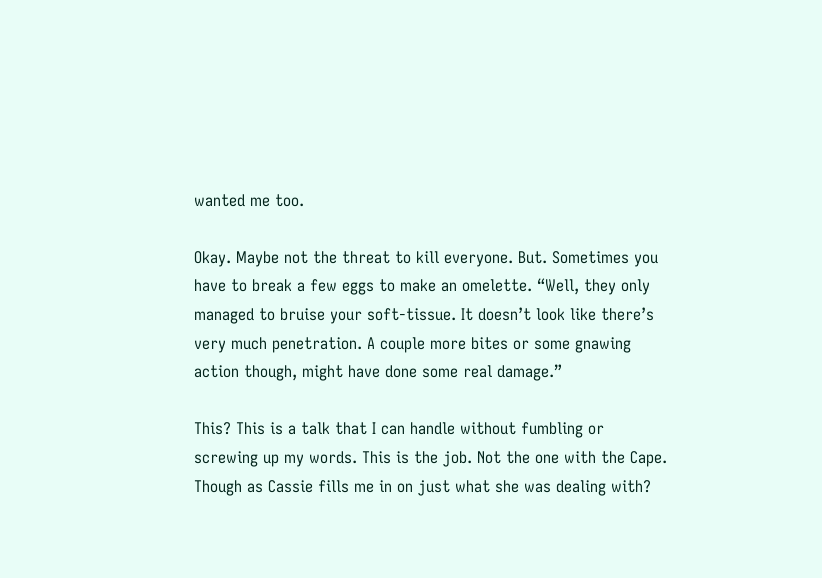wanted me too.

Okay. Maybe not the threat to kill everyone. But. Sometimes you have to break a few eggs to make an omelette. “Well, they only managed to bruise your soft-tissue. It doesn’t look like there’s very much penetration. A couple more bites or some gnawing action though, might have done some real damage.”

This? This is a talk that I can handle without fumbling or screwing up my words. This is the job. Not the one with the Cape. Though as Cassie fills me in on just what she was dealing with?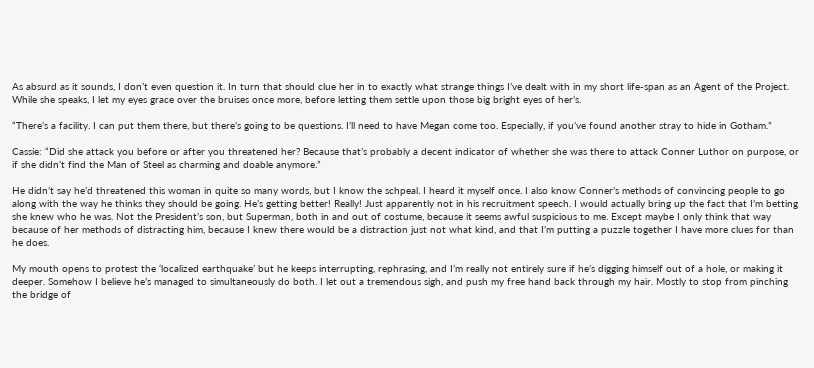As absurd as it sounds, I don’t even question it. In turn that should clue her in to exactly what strange things I’ve dealt with in my short life-span as an Agent of the Project. While she speaks, I let my eyes grace over the bruises once more, before letting them settle upon those big bright eyes of her’s.

“There’s a facility. I can put them there, but there’s going to be questions. I’ll need to have Megan come too. Especially, if you’ve found another stray to hide in Gotham.”

Cassie: “Did she attack you before or after you threatened her? Because that’s probably a decent indicator of whether she was there to attack Conner Luthor on purpose, or if she didn’t find the Man of Steel as charming and doable anymore.”

He didn’t say he’d threatened this woman in quite so many words, but I know the schpeal. I heard it myself once. I also know Conner’s methods of convincing people to go along with the way he thinks they should be going. He’s getting better! Really! Just apparently not in his recruitment speech. I would actually bring up the fact that I’m betting she knew who he was. Not the President’s son, but Superman, both in and out of costume, because it seems awful suspicious to me. Except maybe I only think that way because of her methods of distracting him, because I knew there would be a distraction just not what kind, and that I’m putting a puzzle together I have more clues for than he does.

My mouth opens to protest the ‘localized earthquake’ but he keeps interrupting, rephrasing, and I’m really not entirely sure if he’s digging himself out of a hole, or making it deeper. Somehow I believe he’s managed to simultaneously do both. I let out a tremendous sigh, and push my free hand back through my hair. Mostly to stop from pinching the bridge of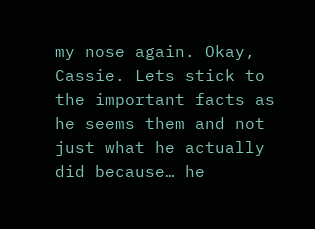my nose again. Okay, Cassie. Lets stick to the important facts as he seems them and not just what he actually did because… he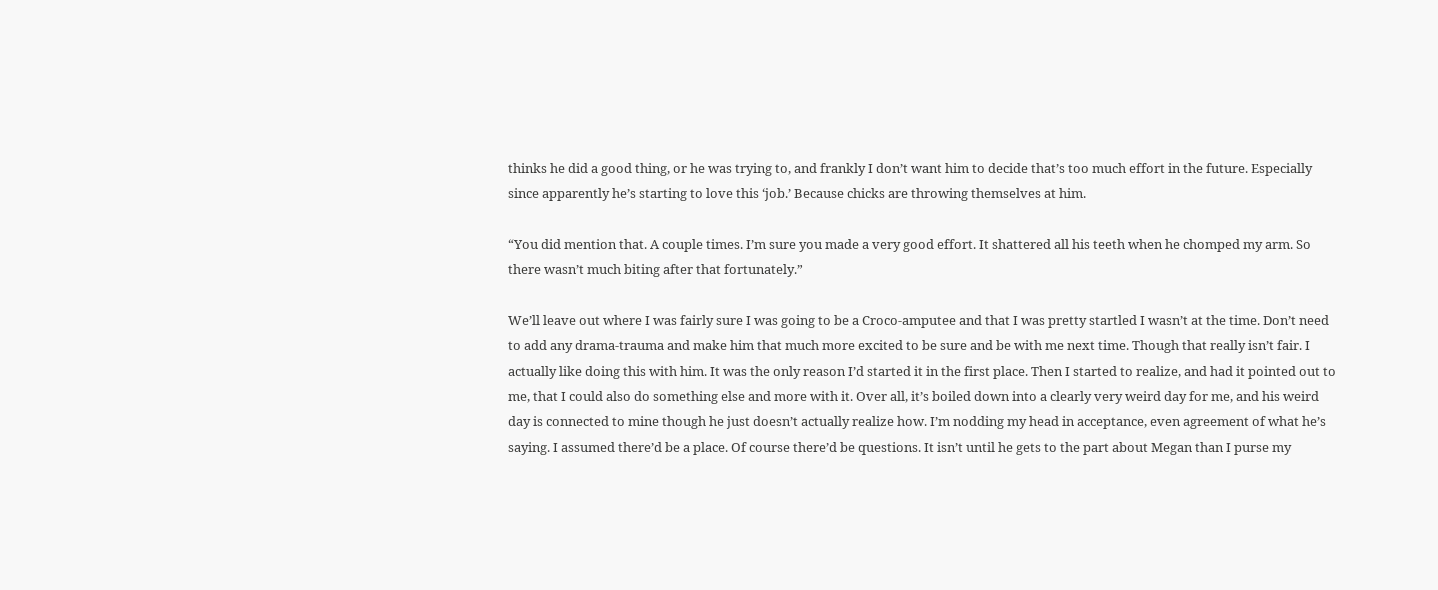thinks he did a good thing, or he was trying to, and frankly I don’t want him to decide that’s too much effort in the future. Especially since apparently he’s starting to love this ‘job.’ Because chicks are throwing themselves at him.

“You did mention that. A couple times. I’m sure you made a very good effort. It shattered all his teeth when he chomped my arm. So there wasn’t much biting after that fortunately.”

We’ll leave out where I was fairly sure I was going to be a Croco-amputee and that I was pretty startled I wasn’t at the time. Don’t need to add any drama-trauma and make him that much more excited to be sure and be with me next time. Though that really isn’t fair. I actually like doing this with him. It was the only reason I’d started it in the first place. Then I started to realize, and had it pointed out to me, that I could also do something else and more with it. Over all, it’s boiled down into a clearly very weird day for me, and his weird day is connected to mine though he just doesn’t actually realize how. I’m nodding my head in acceptance, even agreement of what he’s saying. I assumed there’d be a place. Of course there’d be questions. It isn’t until he gets to the part about Megan than I purse my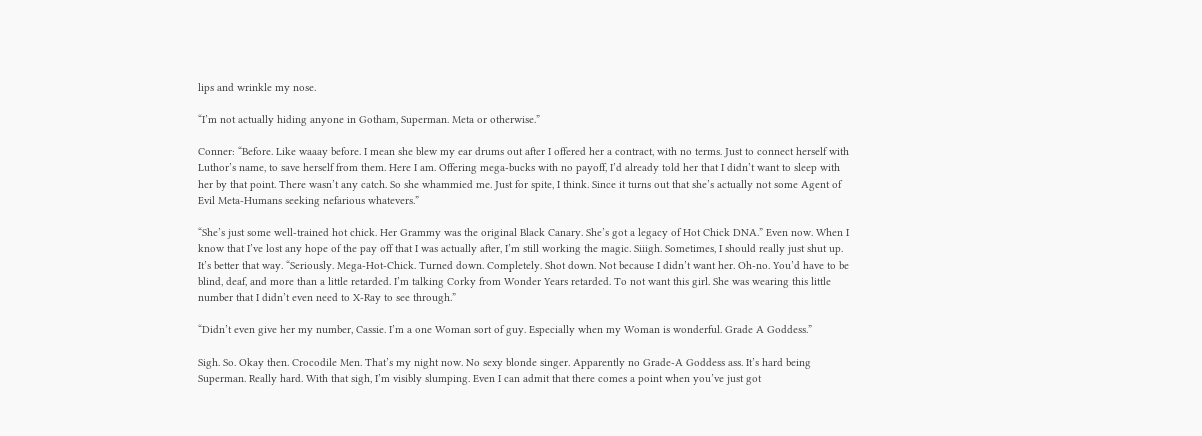lips and wrinkle my nose.

“I’m not actually hiding anyone in Gotham, Superman. Meta or otherwise.”

Conner: “Before. Like waaay before. I mean she blew my ear drums out after I offered her a contract, with no terms. Just to connect herself with Luthor’s name, to save herself from them. Here I am. Offering mega-bucks with no payoff, I’d already told her that I didn’t want to sleep with her by that point. There wasn’t any catch. So she whammied me. Just for spite, I think. Since it turns out that she’s actually not some Agent of Evil Meta-Humans seeking nefarious whatevers.”

“She’s just some well-trained hot chick. Her Grammy was the original Black Canary. She’s got a legacy of Hot Chick DNA.” Even now. When I know that I’ve lost any hope of the pay off that I was actually after, I’m still working the magic. Siiigh. Sometimes, I should really just shut up. It’s better that way. “Seriously. Mega-Hot-Chick. Turned down. Completely. Shot down. Not because I didn’t want her. Oh-no. You’d have to be blind, deaf, and more than a little retarded. I’m talking Corky from Wonder Years retarded. To not want this girl. She was wearing this little number that I didn’t even need to X-Ray to see through.”

“Didn’t even give her my number, Cassie. I’m a one Woman sort of guy. Especially when my Woman is wonderful. Grade A Goddess.”

Sigh. So. Okay then. Crocodile Men. That’s my night now. No sexy blonde singer. Apparently no Grade-A Goddess ass. It’s hard being Superman. Really hard. With that sigh, I’m visibly slumping. Even I can admit that there comes a point when you’ve just got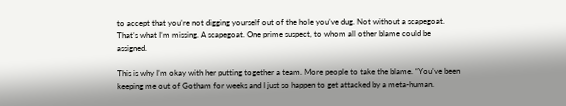to accept that you’re not digging yourself out of the hole you’ve dug. Not without a scapegoat. That’s what I’m missing. A scapegoat. One prime suspect, to whom all other blame could be assigned.

This is why I’m okay with her putting together a team. More people to take the blame. “You’ve been keeping me out of Gotham for weeks and I just so happen to get attacked by a meta-human.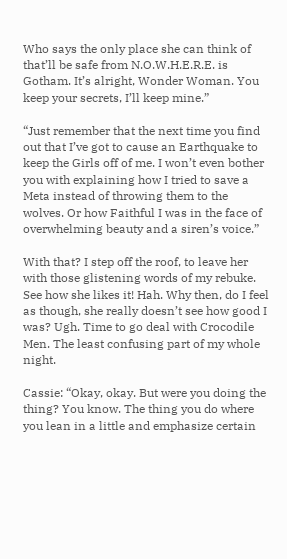Who says the only place she can think of that’ll be safe from N.O.W.H.E.R.E. is Gotham. It’s alright, Wonder Woman. You keep your secrets, I’ll keep mine.”

“Just remember that the next time you find out that I’ve got to cause an Earthquake to keep the Girls off of me. I won’t even bother you with explaining how I tried to save a Meta instead of throwing them to the wolves. Or how Faithful I was in the face of overwhelming beauty and a siren’s voice.”

With that? I step off the roof, to leave her with those glistening words of my rebuke. See how she likes it! Hah. Why then, do I feel as though, she really doesn’t see how good I was? Ugh. Time to go deal with Crocodile Men. The least confusing part of my whole night.

Cassie: “Okay, okay. But were you doing the thing? You know. The thing you do where you lean in a little and emphasize certain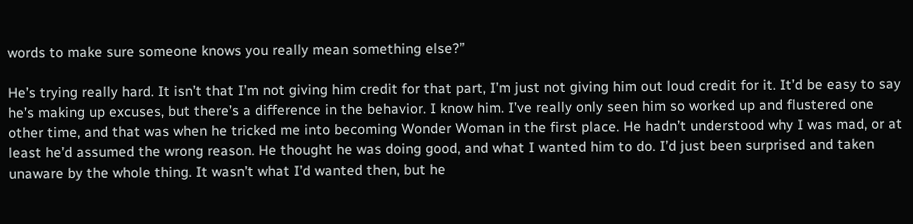words to make sure someone knows you really mean something else?”

He’s trying really hard. It isn’t that I’m not giving him credit for that part, I’m just not giving him out loud credit for it. It’d be easy to say he’s making up excuses, but there’s a difference in the behavior. I know him. I’ve really only seen him so worked up and flustered one other time, and that was when he tricked me into becoming Wonder Woman in the first place. He hadn’t understood why I was mad, or at least he’d assumed the wrong reason. He thought he was doing good, and what I wanted him to do. I’d just been surprised and taken unaware by the whole thing. It wasn’t what I’d wanted then, but he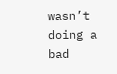wasn’t doing a bad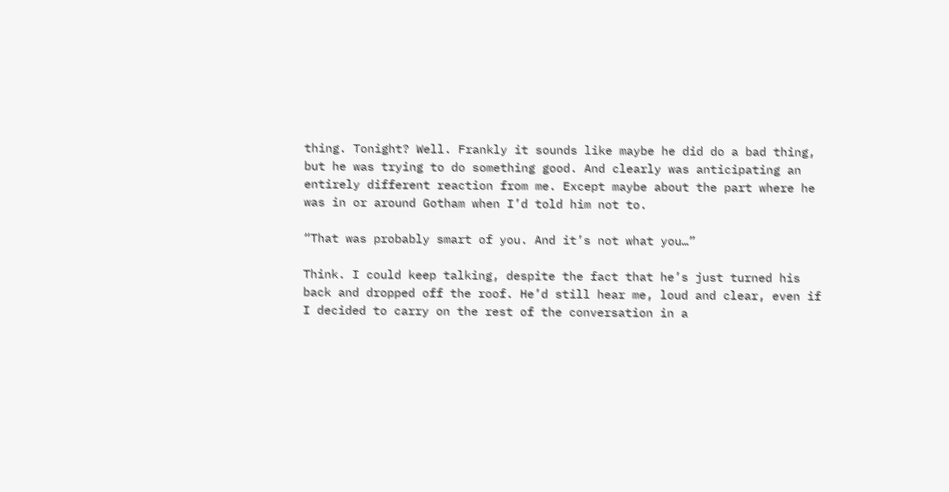thing. Tonight? Well. Frankly it sounds like maybe he did do a bad thing, but he was trying to do something good. And clearly was anticipating an entirely different reaction from me. Except maybe about the part where he was in or around Gotham when I’d told him not to.

“That was probably smart of you. And it’s not what you…”

Think. I could keep talking, despite the fact that he’s just turned his back and dropped off the roof. He’d still hear me, loud and clear, even if I decided to carry on the rest of the conversation in a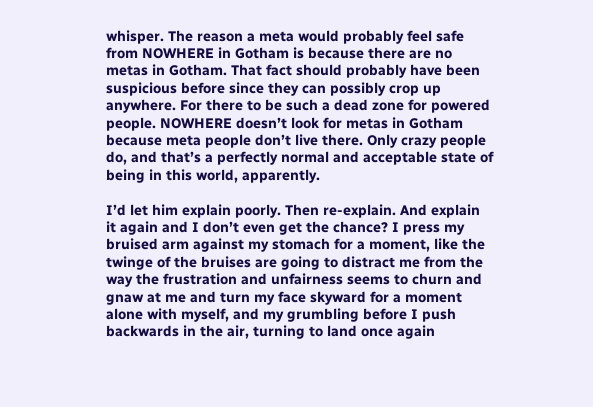whisper. The reason a meta would probably feel safe from NOWHERE in Gotham is because there are no metas in Gotham. That fact should probably have been suspicious before since they can possibly crop up anywhere. For there to be such a dead zone for powered people. NOWHERE doesn’t look for metas in Gotham because meta people don’t live there. Only crazy people do, and that’s a perfectly normal and acceptable state of being in this world, apparently.

I’d let him explain poorly. Then re-explain. And explain it again and I don’t even get the chance? I press my bruised arm against my stomach for a moment, like the twinge of the bruises are going to distract me from the way the frustration and unfairness seems to churn and gnaw at me and turn my face skyward for a moment alone with myself, and my grumbling before I push backwards in the air, turning to land once again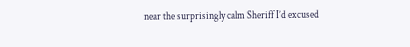near the surprisingly calm Sheriff I’d excused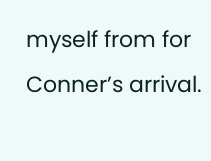myself from for Conner’s arrival.